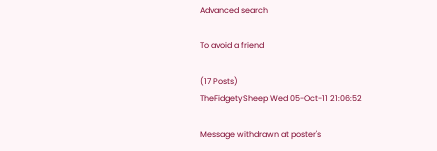Advanced search

To avoid a friend

(17 Posts)
TheFidgetySheep Wed 05-Oct-11 21:06:52

Message withdrawn at poster's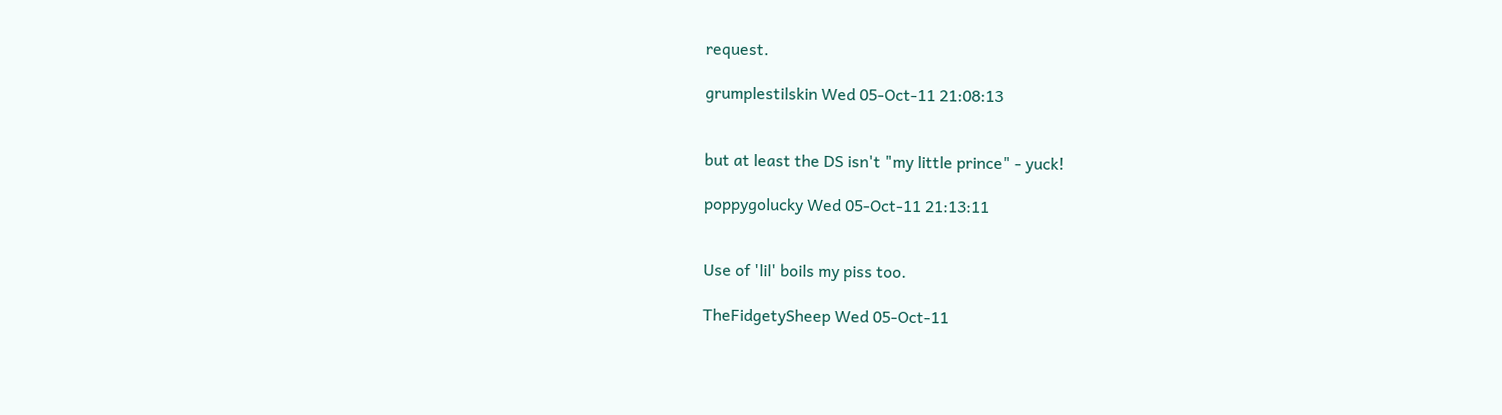request.

grumplestilskin Wed 05-Oct-11 21:08:13


but at least the DS isn't "my little prince" - yuck!

poppygolucky Wed 05-Oct-11 21:13:11


Use of 'lil' boils my piss too.

TheFidgetySheep Wed 05-Oct-11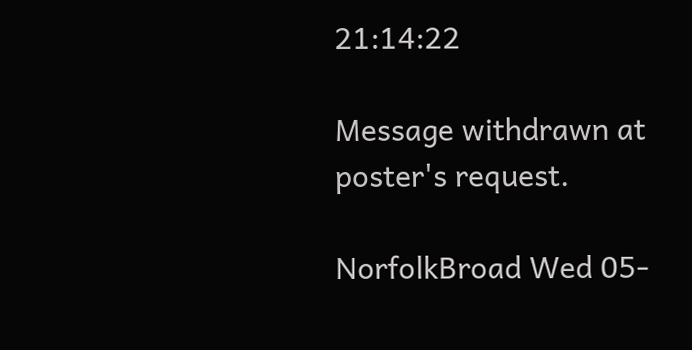21:14:22

Message withdrawn at poster's request.

NorfolkBroad Wed 05-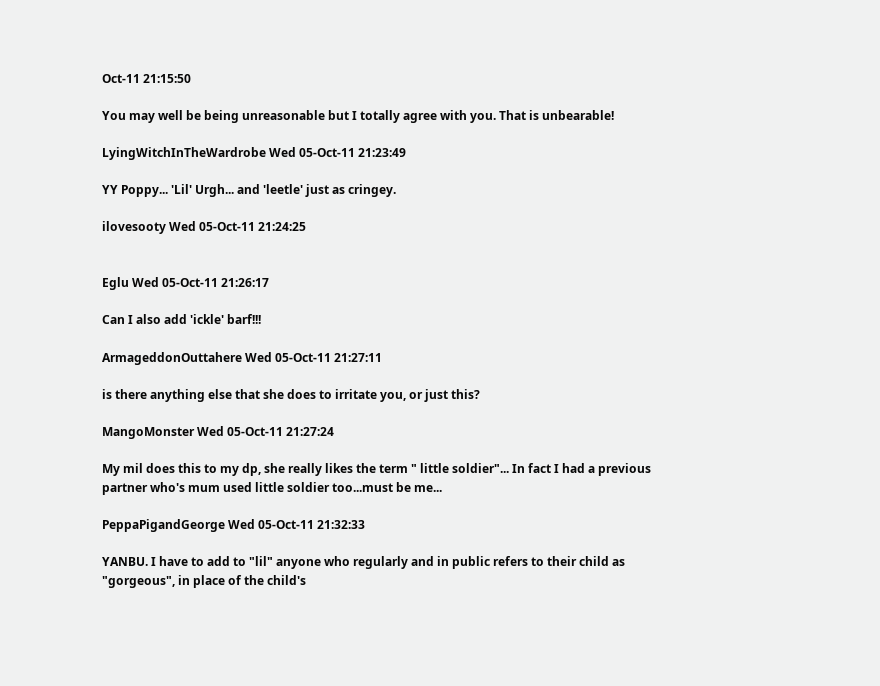Oct-11 21:15:50

You may well be being unreasonable but I totally agree with you. That is unbearable!

LyingWitchInTheWardrobe Wed 05-Oct-11 21:23:49

YY Poppy... 'Lil' Urgh... and 'leetle' just as cringey.

ilovesooty Wed 05-Oct-11 21:24:25


Eglu Wed 05-Oct-11 21:26:17

Can I also add 'ickle' barf!!!

ArmageddonOuttahere Wed 05-Oct-11 21:27:11

is there anything else that she does to irritate you, or just this?

MangoMonster Wed 05-Oct-11 21:27:24

My mil does this to my dp, she really likes the term " little soldier"... In fact I had a previous partner who's mum used little soldier too...must be me...

PeppaPigandGeorge Wed 05-Oct-11 21:32:33

YANBU. I have to add to "lil" anyone who regularly and in public refers to their child as "gorgeous", in place of the child's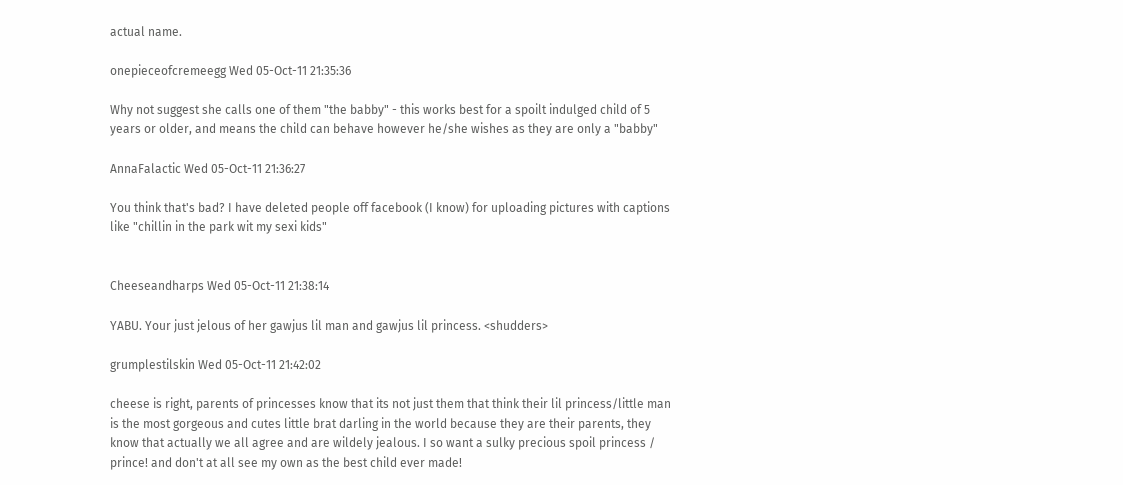actual name.

onepieceofcremeegg Wed 05-Oct-11 21:35:36

Why not suggest she calls one of them "the babby" - this works best for a spoilt indulged child of 5 years or older, and means the child can behave however he/she wishes as they are only a "babby"

AnnaFalactic Wed 05-Oct-11 21:36:27

You think that's bad? I have deleted people off facebook (I know) for uploading pictures with captions like "chillin in the park wit my sexi kids"


Cheeseandharps Wed 05-Oct-11 21:38:14

YABU. Your just jelous of her gawjus lil man and gawjus lil princess. <shudders>

grumplestilskin Wed 05-Oct-11 21:42:02

cheese is right, parents of princesses know that its not just them that think their lil princess/little man is the most gorgeous and cutes little brat darling in the world because they are their parents, they know that actually we all agree and are wildely jealous. I so want a sulky precious spoil princess / prince! and don't at all see my own as the best child ever made!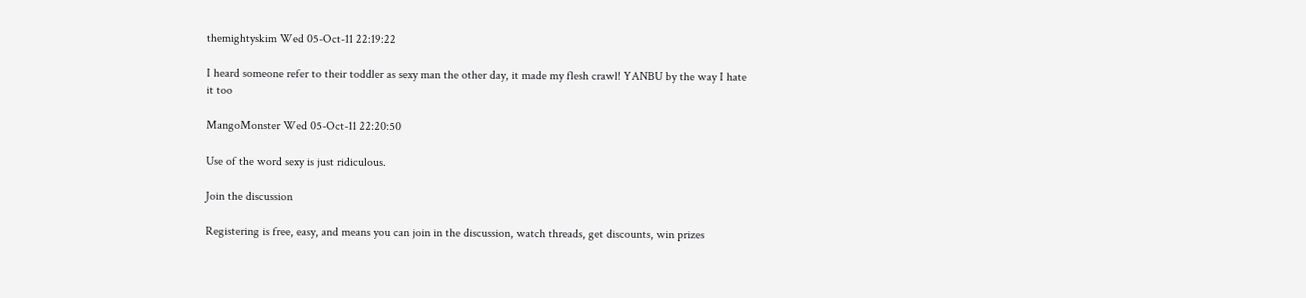themightyskim Wed 05-Oct-11 22:19:22

I heard someone refer to their toddler as sexy man the other day, it made my flesh crawl! YANBU by the way I hate it too

MangoMonster Wed 05-Oct-11 22:20:50

Use of the word sexy is just ridiculous.

Join the discussion

Registering is free, easy, and means you can join in the discussion, watch threads, get discounts, win prizes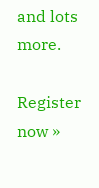and lots more.

Register now »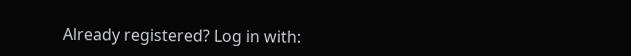Already registered? Log in with: